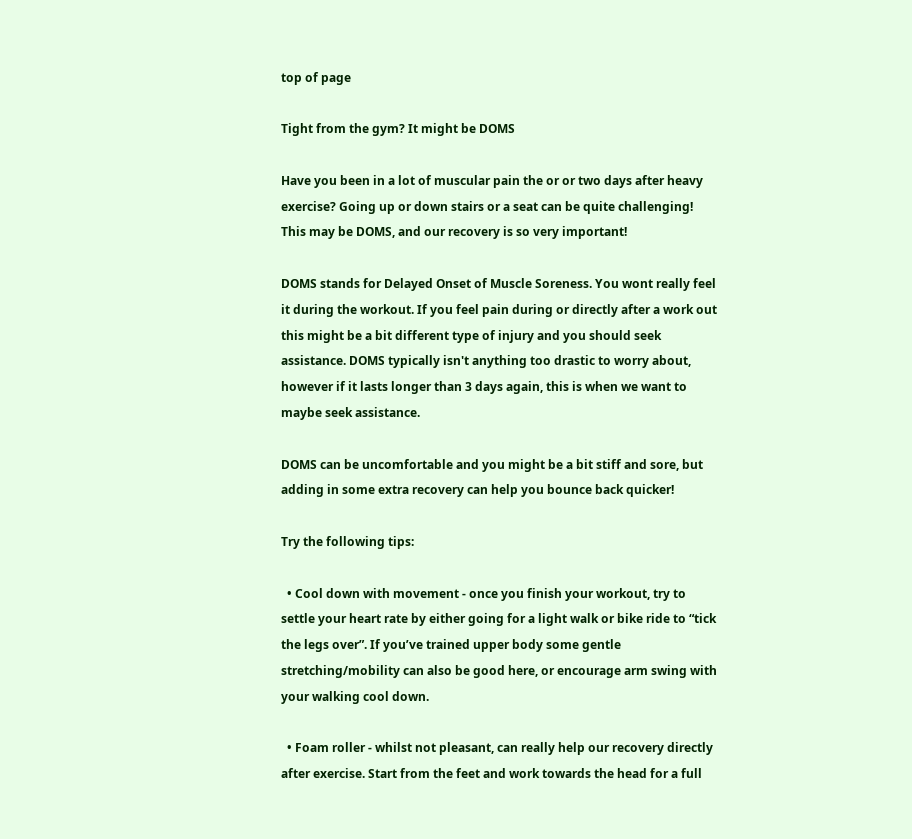top of page

Tight from the gym? It might be DOMS

Have you been in a lot of muscular pain the or or two days after heavy exercise? Going up or down stairs or a seat can be quite challenging! This may be DOMS, and our recovery is so very important!

DOMS stands for Delayed Onset of Muscle Soreness. You wont really feel it during the workout. If you feel pain during or directly after a work out this might be a bit different type of injury and you should seek assistance. DOMS typically isn't anything too drastic to worry about, however if it lasts longer than 3 days again, this is when we want to maybe seek assistance.

DOMS can be uncomfortable and you might be a bit stiff and sore, but adding in some extra recovery can help you bounce back quicker!

Try the following tips:

  • Cool down with movement - once you finish your workout, try to settle your heart rate by either going for a light walk or bike ride to “tick the legs over”. If you’ve trained upper body some gentle stretching/mobility can also be good here, or encourage arm swing with your walking cool down.

  • Foam roller - whilst not pleasant, can really help our recovery directly after exercise. Start from the feet and work towards the head for a full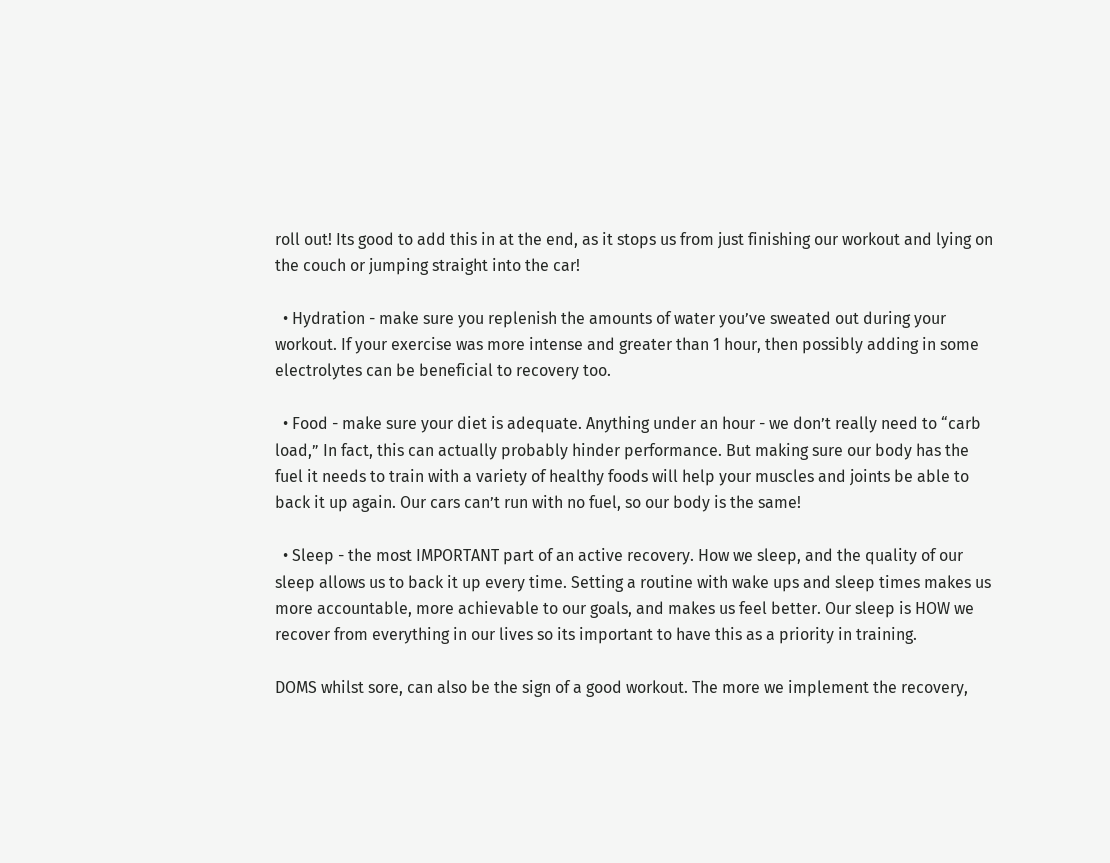roll out! Its good to add this in at the end, as it stops us from just finishing our workout and lying on the couch or jumping straight into the car!

  • Hydration - make sure you replenish the amounts of water you’ve sweated out during your workout. If your exercise was more intense and greater than 1 hour, then possibly adding in some electrolytes can be beneficial to recovery too.

  • Food - make sure your diet is adequate. Anything under an hour - we don’t really need to “carb load,” In fact, this can actually probably hinder performance. But making sure our body has the fuel it needs to train with a variety of healthy foods will help your muscles and joints be able to back it up again. Our cars can’t run with no fuel, so our body is the same!

  • Sleep - the most IMPORTANT part of an active recovery. How we sleep, and the quality of our sleep allows us to back it up every time. Setting a routine with wake ups and sleep times makes us more accountable, more achievable to our goals, and makes us feel better. Our sleep is HOW we recover from everything in our lives so its important to have this as a priority in training.

DOMS whilst sore, can also be the sign of a good workout. The more we implement the recovery,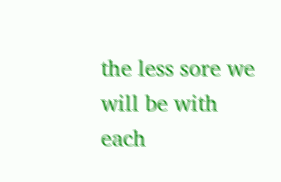the less sore we will be with each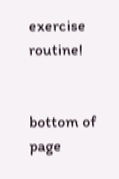exercise routine!


bottom of page